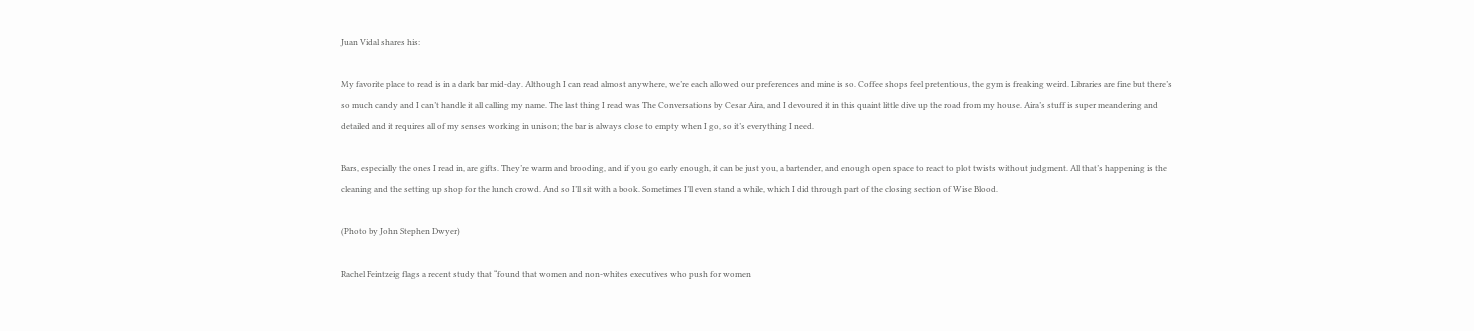Juan Vidal shares his:

My favorite place to read is in a dark bar mid-day. Although I can read almost anywhere, we’re each allowed our preferences and mine is so. Coffee shops feel pretentious, the gym is freaking weird. Libraries are fine but there’s so much candy and I can’t handle it all calling my name. The last thing I read was The Conversations by Cesar Aira, and I devoured it in this quaint little dive up the road from my house. Aira’s stuff is super meandering and detailed and it requires all of my senses working in unison; the bar is always close to empty when I go, so it’s everything I need.

Bars, especially the ones I read in, are gifts. They’re warm and brooding, and if you go early enough, it can be just you, a bartender, and enough open space to react to plot twists without judgment. All that’s happening is the cleaning and the setting up shop for the lunch crowd. And so I’ll sit with a book. Sometimes I’ll even stand a while, which I did through part of the closing section of Wise Blood.

(Photo by John Stephen Dwyer)

Rachel Feintzeig flags a recent study that “found that women and non-whites executives who push for women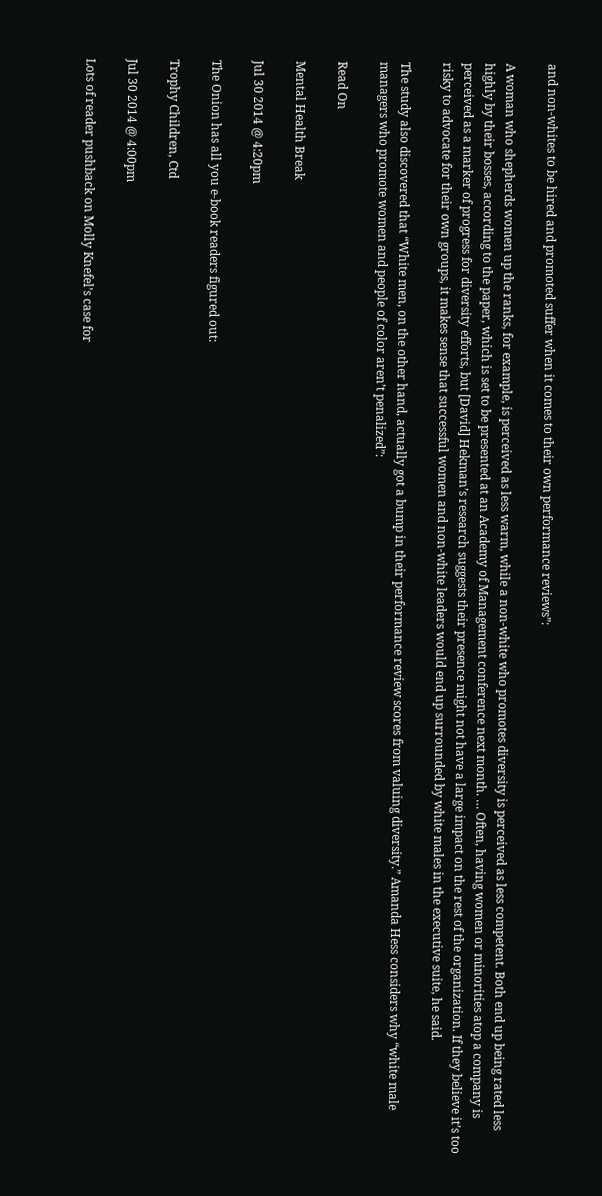and non-whites to be hired and promoted suffer when it comes to their own performance reviews”:

A woman who shepherds women up the ranks, for example, is perceived as less warm, while a non-white who promotes diversity is perceived as less competent. Both end up being rated less highly by their bosses, according to the paper, which is set to be presented at an Academy of Management conference next month. … Often, having women or minorities atop a company is perceived as a marker of progress for diversity efforts, but [David] Hekman’s research suggests their presence might not have a large impact on the rest of the organization. If they believe it’s too risky to advocate for their own groups, it makes sense that successful women and non-white leaders would end up surrounded by white males in the executive suite, he said.

The study also discovered that “White men, on the other hand, actually got a bump in their performance review scores from valuing diversity.” Amanda Hess considers why “white male managers who promote women and people of color aren’t penalized”:

Read On

Mental Health Break

Jul 30 2014 @ 4:20pm

The Onion has all you e-book readers figured out:

Trophy Children, Ctd

Jul 30 2014 @ 4:00pm

Lots of reader pushback on Molly Knefel’s case for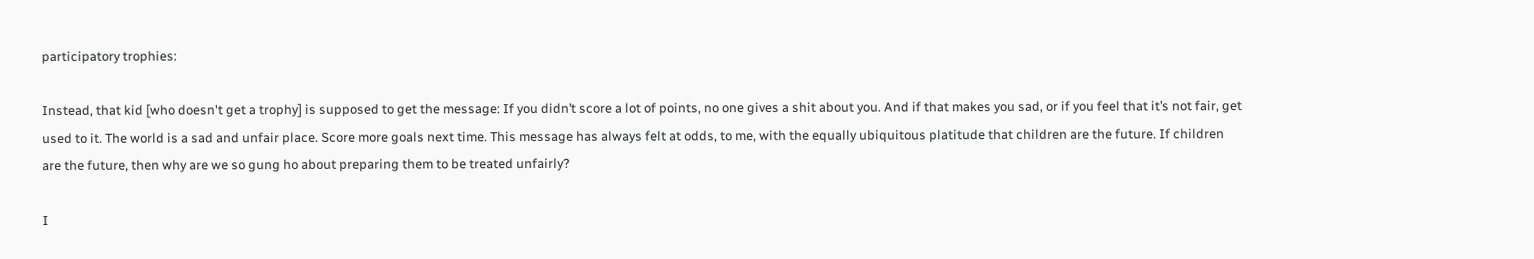participatory trophies:

Instead, that kid [who doesn't get a trophy] is supposed to get the message: If you didn’t score a lot of points, no one gives a shit about you. And if that makes you sad, or if you feel that it’s not fair, get used to it. The world is a sad and unfair place. Score more goals next time. This message has always felt at odds, to me, with the equally ubiquitous platitude that children are the future. If children are the future, then why are we so gung ho about preparing them to be treated unfairly?

I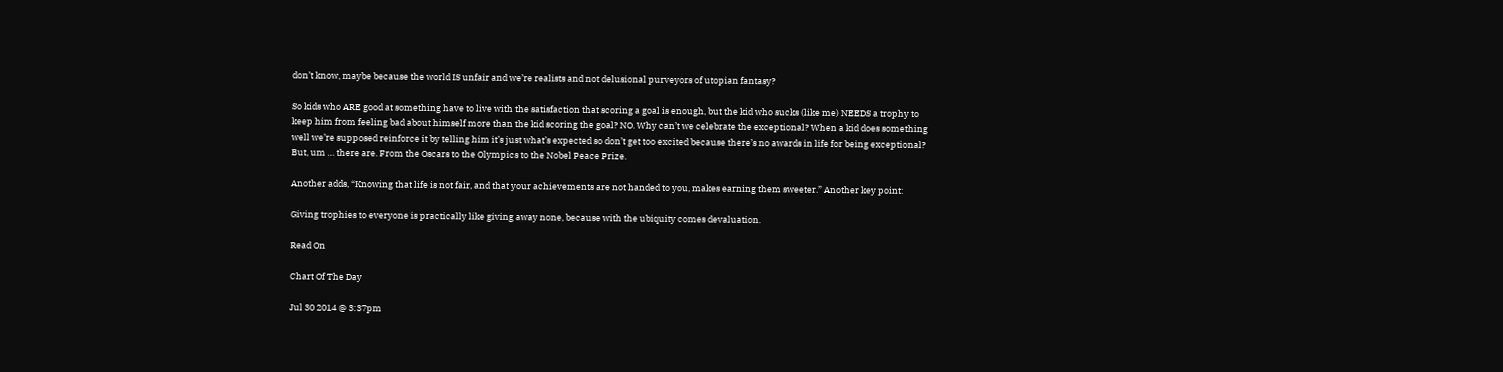don’t know, maybe because the world IS unfair and we’re realists and not delusional purveyors of utopian fantasy?

So kids who ARE good at something have to live with the satisfaction that scoring a goal is enough, but the kid who sucks (like me) NEEDS a trophy to keep him from feeling bad about himself more than the kid scoring the goal? NO. Why can’t we celebrate the exceptional? When a kid does something well we’re supposed reinforce it by telling him it’s just what’s expected so don’t get too excited because there’s no awards in life for being exceptional? But, um … there are. From the Oscars to the Olympics to the Nobel Peace Prize.

Another adds, “Knowing that life is not fair, and that your achievements are not handed to you, makes earning them sweeter.” Another key point:

Giving trophies to everyone is practically like giving away none, because with the ubiquity comes devaluation.

Read On

Chart Of The Day

Jul 30 2014 @ 3:37pm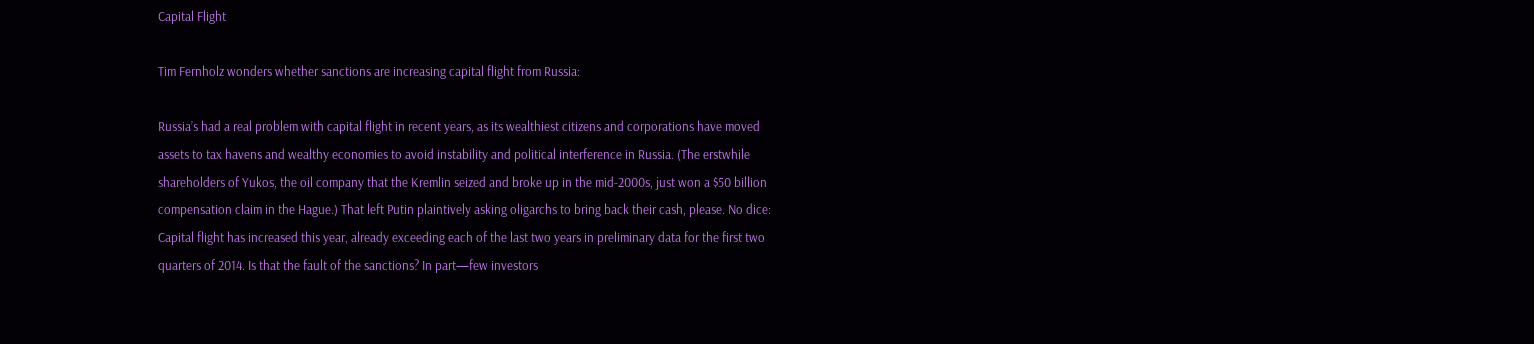Capital Flight

Tim Fernholz wonders whether sanctions are increasing capital flight from Russia:

Russia’s had a real problem with capital flight in recent years, as its wealthiest citizens and corporations have moved assets to tax havens and wealthy economies to avoid instability and political interference in Russia. (The erstwhile shareholders of Yukos, the oil company that the Kremlin seized and broke up in the mid-2000s, just won a $50 billion compensation claim in the Hague.) That left Putin plaintively asking oligarchs to bring back their cash, please. No dice: Capital flight has increased this year, already exceeding each of the last two years in preliminary data for the first two quarters of 2014. Is that the fault of the sanctions? In part—few investors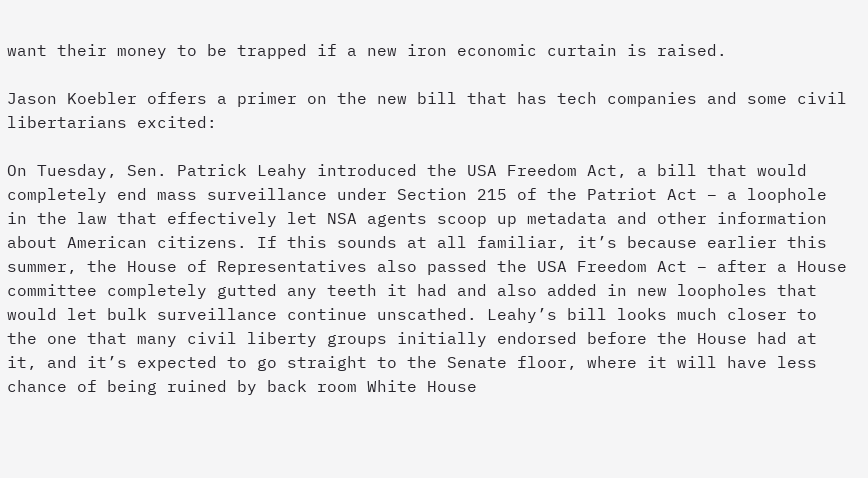want their money to be trapped if a new iron economic curtain is raised.

Jason Koebler offers a primer on the new bill that has tech companies and some civil libertarians excited:

On Tuesday, Sen. Patrick Leahy introduced the USA Freedom Act, a bill that would completely end mass surveillance under Section 215 of the Patriot Act – a loophole in the law that effectively let NSA agents scoop up metadata and other information about American citizens. If this sounds at all familiar, it’s because earlier this summer, the House of Representatives also passed the USA Freedom Act – after a House committee completely gutted any teeth it had and also added in new loopholes that would let bulk surveillance continue unscathed. Leahy’s bill looks much closer to the one that many civil liberty groups initially endorsed before the House had at it, and it’s expected to go straight to the Senate floor, where it will have less chance of being ruined by back room White House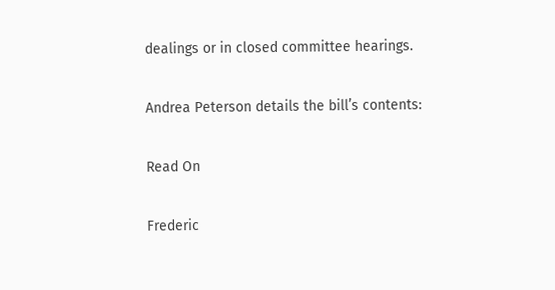dealings or in closed committee hearings.

Andrea Peterson details the bill’s contents:

Read On

Frederic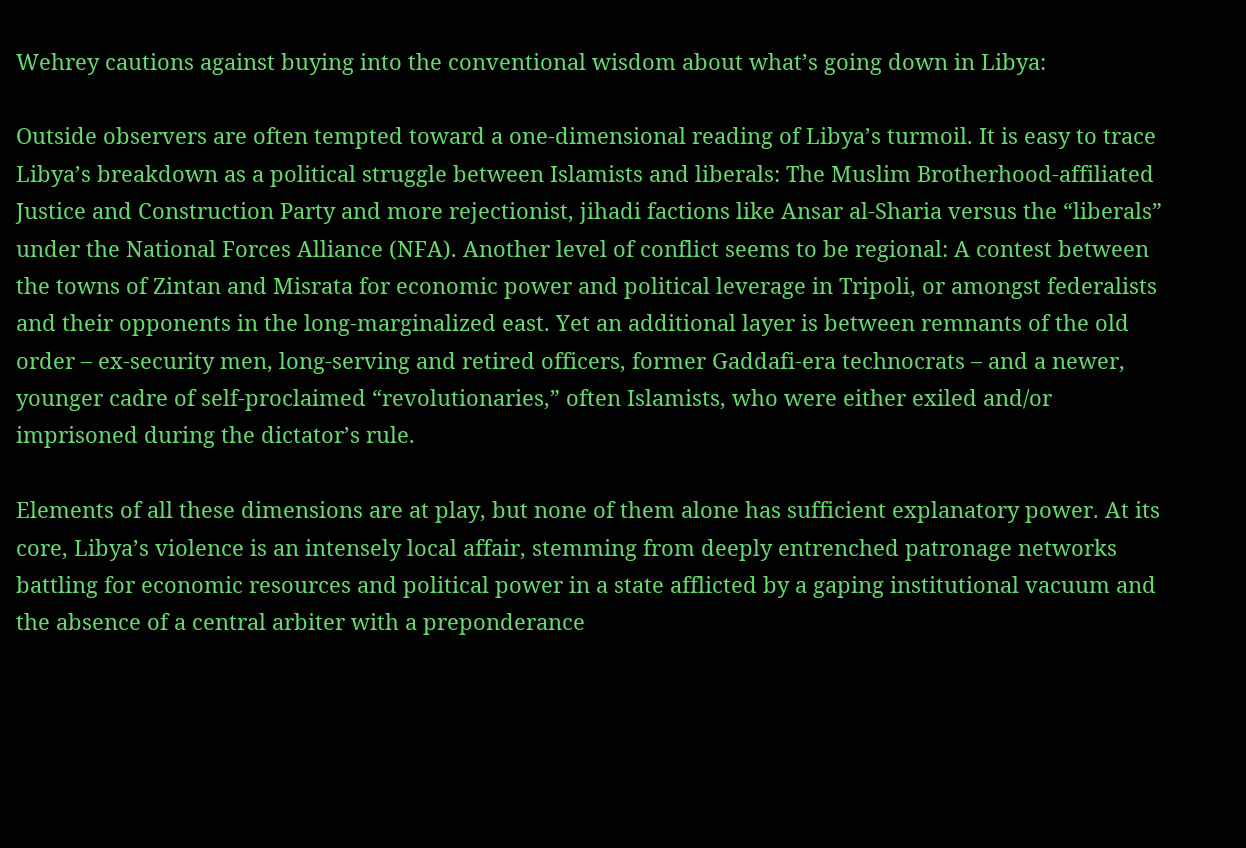Wehrey cautions against buying into the conventional wisdom about what’s going down in Libya:

Outside observers are often tempted toward a one-dimensional reading of Libya’s turmoil. It is easy to trace Libya’s breakdown as a political struggle between Islamists and liberals: The Muslim Brotherhood-affiliated Justice and Construction Party and more rejectionist, jihadi factions like Ansar al-Sharia versus the “liberals” under the National Forces Alliance (NFA). Another level of conflict seems to be regional: A contest between the towns of Zintan and Misrata for economic power and political leverage in Tripoli, or amongst federalists and their opponents in the long-marginalized east. Yet an additional layer is between remnants of the old order – ex-security men, long-serving and retired officers, former Gaddafi-era technocrats – and a newer, younger cadre of self-proclaimed “revolutionaries,” often Islamists, who were either exiled and/or imprisoned during the dictator’s rule.

Elements of all these dimensions are at play, but none of them alone has sufficient explanatory power. At its core, Libya’s violence is an intensely local affair, stemming from deeply entrenched patronage networks battling for economic resources and political power in a state afflicted by a gaping institutional vacuum and the absence of a central arbiter with a preponderance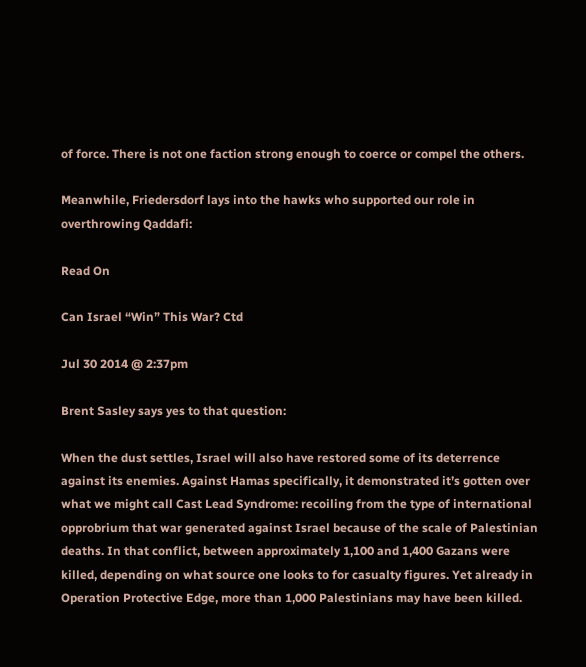of force. There is not one faction strong enough to coerce or compel the others.

Meanwhile, Friedersdorf lays into the hawks who supported our role in overthrowing Qaddafi:

Read On

Can Israel “Win” This War? Ctd

Jul 30 2014 @ 2:37pm

Brent Sasley says yes to that question:

When the dust settles, Israel will also have restored some of its deterrence against its enemies. Against Hamas specifically, it demonstrated it’s gotten over what we might call Cast Lead Syndrome: recoiling from the type of international opprobrium that war generated against Israel because of the scale of Palestinian deaths. In that conflict, between approximately 1,100 and 1,400 Gazans were killed, depending on what source one looks to for casualty figures. Yet already in Operation Protective Edge, more than 1,000 Palestinians may have been killed.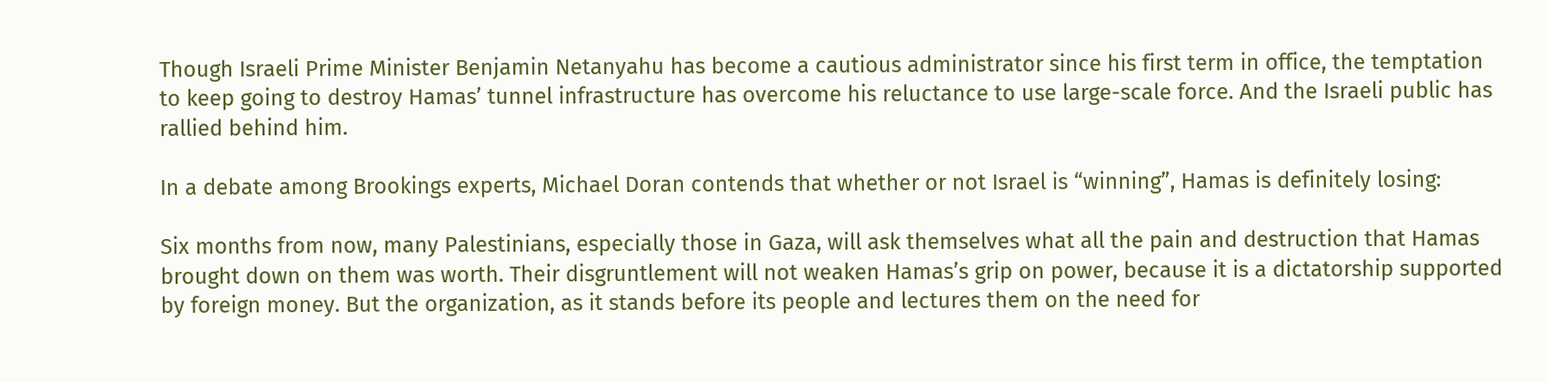Though Israeli Prime Minister Benjamin Netanyahu has become a cautious administrator since his first term in office, the temptation to keep going to destroy Hamas’ tunnel infrastructure has overcome his reluctance to use large-scale force. And the Israeli public has rallied behind him.

In a debate among Brookings experts, Michael Doran contends that whether or not Israel is “winning”, Hamas is definitely losing:

Six months from now, many Palestinians, especially those in Gaza, will ask themselves what all the pain and destruction that Hamas brought down on them was worth. Their disgruntlement will not weaken Hamas’s grip on power, because it is a dictatorship supported by foreign money. But the organization, as it stands before its people and lectures them on the need for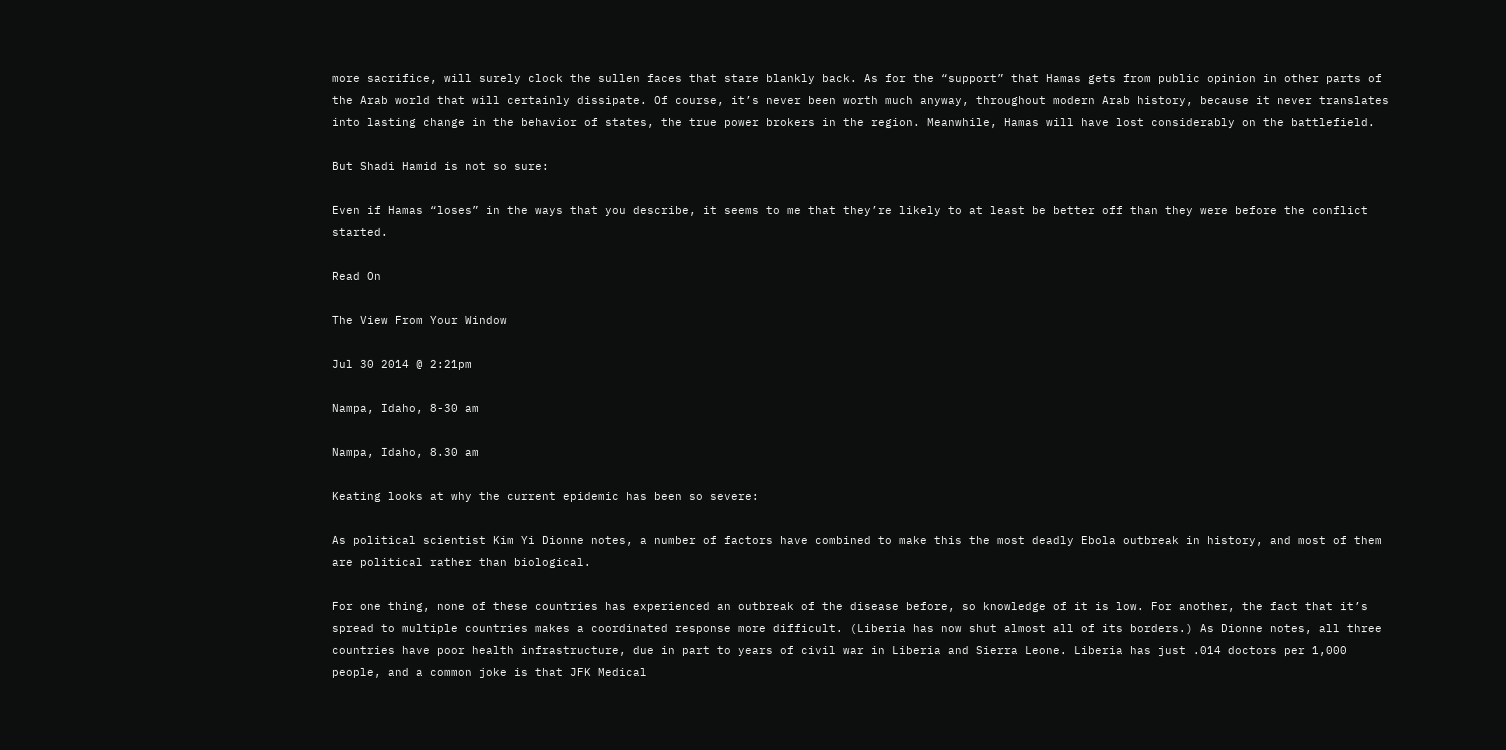more sacrifice, will surely clock the sullen faces that stare blankly back. As for the “support” that Hamas gets from public opinion in other parts of the Arab world that will certainly dissipate. Of course, it’s never been worth much anyway, throughout modern Arab history, because it never translates into lasting change in the behavior of states, the true power brokers in the region. Meanwhile, Hamas will have lost considerably on the battlefield.

But Shadi Hamid is not so sure:

Even if Hamas “loses” in the ways that you describe, it seems to me that they’re likely to at least be better off than they were before the conflict started.

Read On

The View From Your Window

Jul 30 2014 @ 2:21pm

Nampa, Idaho, 8-30 am

Nampa, Idaho, 8.30 am

Keating looks at why the current epidemic has been so severe:

As political scientist Kim Yi Dionne notes, a number of factors have combined to make this the most deadly Ebola outbreak in history, and most of them are political rather than biological.

For one thing, none of these countries has experienced an outbreak of the disease before, so knowledge of it is low. For another, the fact that it’s spread to multiple countries makes a coordinated response more difficult. (Liberia has now shut almost all of its borders.) As Dionne notes, all three countries have poor health infrastructure, due in part to years of civil war in Liberia and Sierra Leone. Liberia has just .014 doctors per 1,000 people, and a common joke is that JFK Medical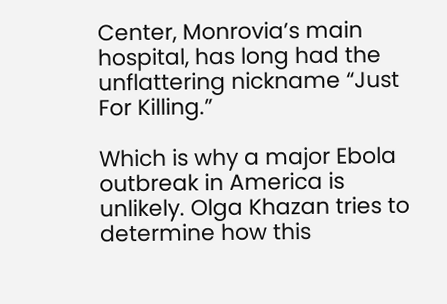Center, Monrovia’s main hospital, has long had the unflattering nickname “Just For Killing.”

Which is why a major Ebola outbreak in America is unlikely. Olga Khazan tries to determine how this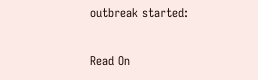outbreak started:

Read On